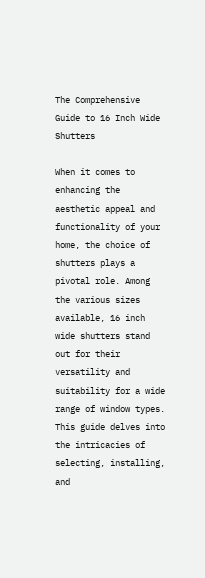The Comprehensive Guide to 16 Inch Wide Shutters

When it comes to enhancing the aesthetic appeal and functionality of your home, the choice of shutters plays a pivotal role. Among the various sizes available, 16 inch wide shutters stand out for their versatility and suitability for a wide range of window types. This guide delves into the intricacies of selecting, installing, and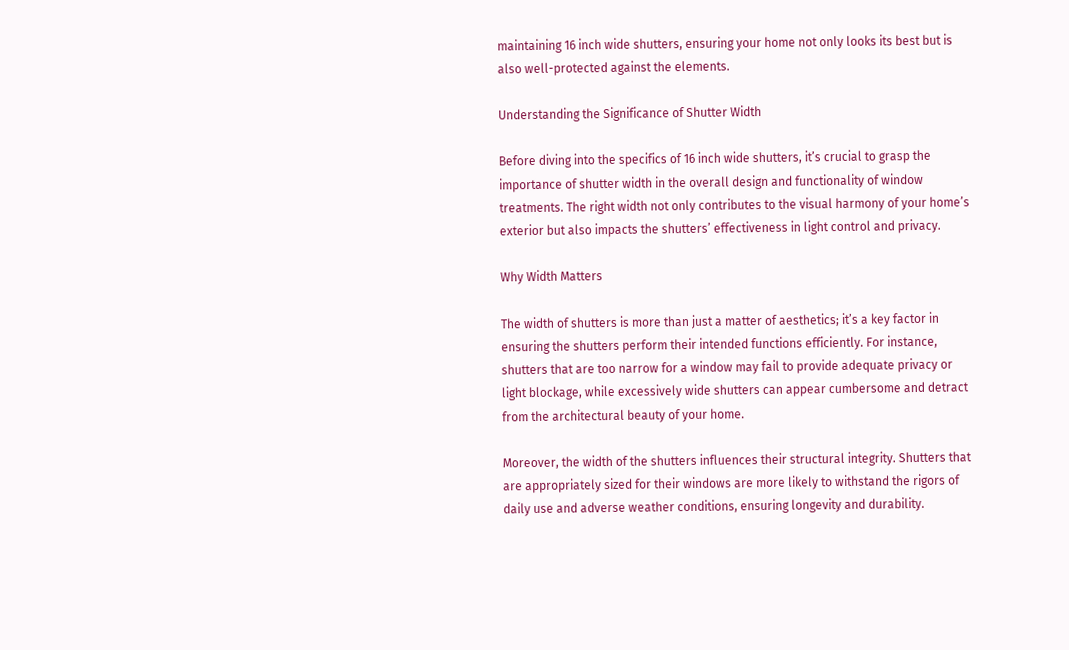maintaining 16 inch wide shutters, ensuring your home not only looks its best but is also well-protected against the elements.

Understanding the Significance of Shutter Width

Before diving into the specifics of 16 inch wide shutters, it’s crucial to grasp the importance of shutter width in the overall design and functionality of window treatments. The right width not only contributes to the visual harmony of your home’s exterior but also impacts the shutters’ effectiveness in light control and privacy.

Why Width Matters

The width of shutters is more than just a matter of aesthetics; it’s a key factor in ensuring the shutters perform their intended functions efficiently. For instance, shutters that are too narrow for a window may fail to provide adequate privacy or light blockage, while excessively wide shutters can appear cumbersome and detract from the architectural beauty of your home.

Moreover, the width of the shutters influences their structural integrity. Shutters that are appropriately sized for their windows are more likely to withstand the rigors of daily use and adverse weather conditions, ensuring longevity and durability.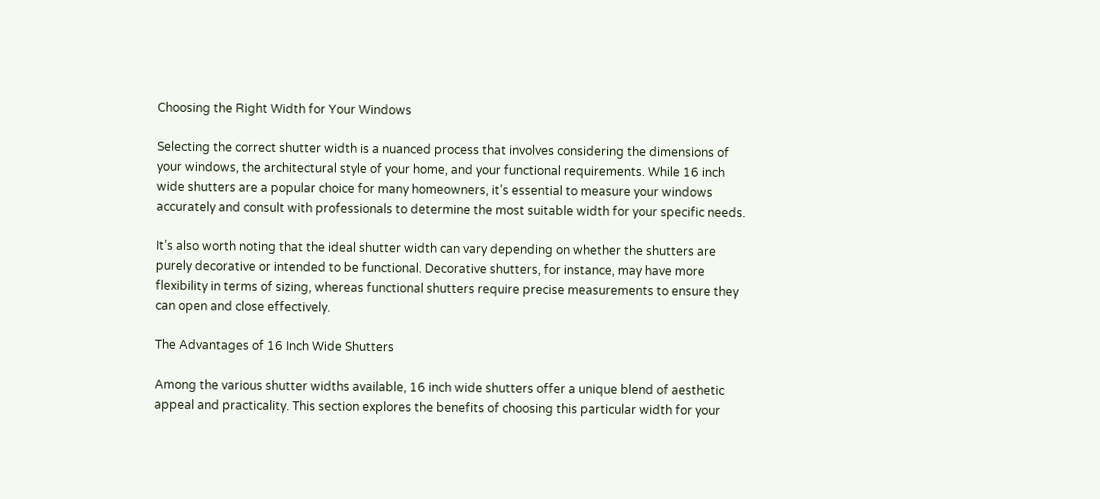Choosing the Right Width for Your Windows

Selecting the correct shutter width is a nuanced process that involves considering the dimensions of your windows, the architectural style of your home, and your functional requirements. While 16 inch wide shutters are a popular choice for many homeowners, it’s essential to measure your windows accurately and consult with professionals to determine the most suitable width for your specific needs.

It’s also worth noting that the ideal shutter width can vary depending on whether the shutters are purely decorative or intended to be functional. Decorative shutters, for instance, may have more flexibility in terms of sizing, whereas functional shutters require precise measurements to ensure they can open and close effectively.

The Advantages of 16 Inch Wide Shutters

Among the various shutter widths available, 16 inch wide shutters offer a unique blend of aesthetic appeal and practicality. This section explores the benefits of choosing this particular width for your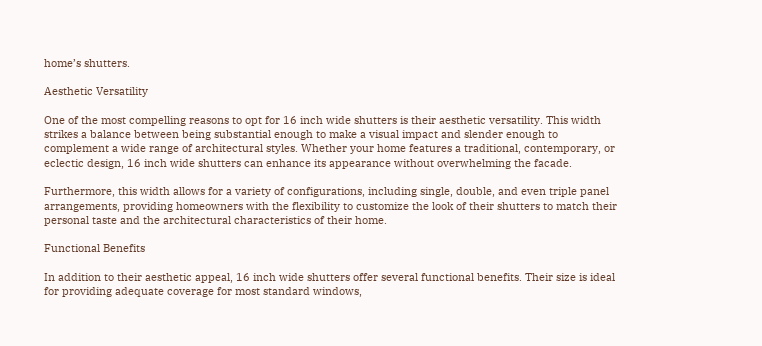home’s shutters.

Aesthetic Versatility

One of the most compelling reasons to opt for 16 inch wide shutters is their aesthetic versatility. This width strikes a balance between being substantial enough to make a visual impact and slender enough to complement a wide range of architectural styles. Whether your home features a traditional, contemporary, or eclectic design, 16 inch wide shutters can enhance its appearance without overwhelming the facade.

Furthermore, this width allows for a variety of configurations, including single, double, and even triple panel arrangements, providing homeowners with the flexibility to customize the look of their shutters to match their personal taste and the architectural characteristics of their home.

Functional Benefits

In addition to their aesthetic appeal, 16 inch wide shutters offer several functional benefits. Their size is ideal for providing adequate coverage for most standard windows,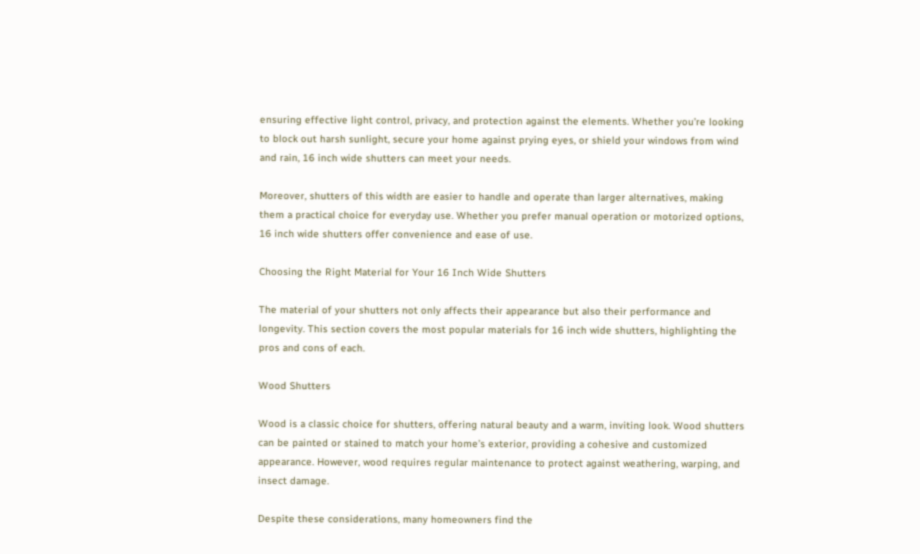ensuring effective light control, privacy, and protection against the elements. Whether you’re looking to block out harsh sunlight, secure your home against prying eyes, or shield your windows from wind and rain, 16 inch wide shutters can meet your needs.

Moreover, shutters of this width are easier to handle and operate than larger alternatives, making them a practical choice for everyday use. Whether you prefer manual operation or motorized options, 16 inch wide shutters offer convenience and ease of use.

Choosing the Right Material for Your 16 Inch Wide Shutters

The material of your shutters not only affects their appearance but also their performance and longevity. This section covers the most popular materials for 16 inch wide shutters, highlighting the pros and cons of each.

Wood Shutters

Wood is a classic choice for shutters, offering natural beauty and a warm, inviting look. Wood shutters can be painted or stained to match your home’s exterior, providing a cohesive and customized appearance. However, wood requires regular maintenance to protect against weathering, warping, and insect damage.

Despite these considerations, many homeowners find the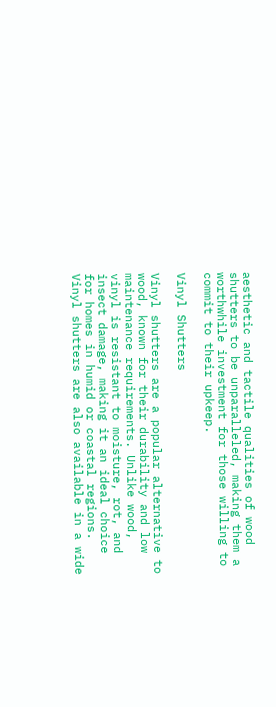aesthetic and tactile qualities of wood shutters to be unparalleled, making them a worthwhile investment for those willing to commit to their upkeep.

Vinyl Shutters

Vinyl shutters are a popular alternative to wood, known for their durability and low maintenance requirements. Unlike wood, vinyl is resistant to moisture, rot, and insect damage, making it an ideal choice for homes in humid or coastal regions. Vinyl shutters are also available in a wide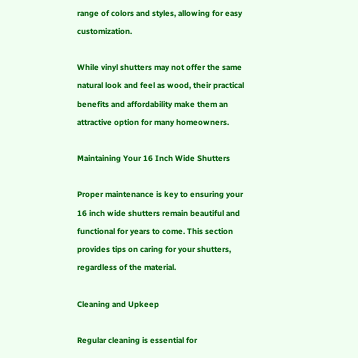range of colors and styles, allowing for easy customization.

While vinyl shutters may not offer the same natural look and feel as wood, their practical benefits and affordability make them an attractive option for many homeowners.

Maintaining Your 16 Inch Wide Shutters

Proper maintenance is key to ensuring your 16 inch wide shutters remain beautiful and functional for years to come. This section provides tips on caring for your shutters, regardless of the material.

Cleaning and Upkeep

Regular cleaning is essential for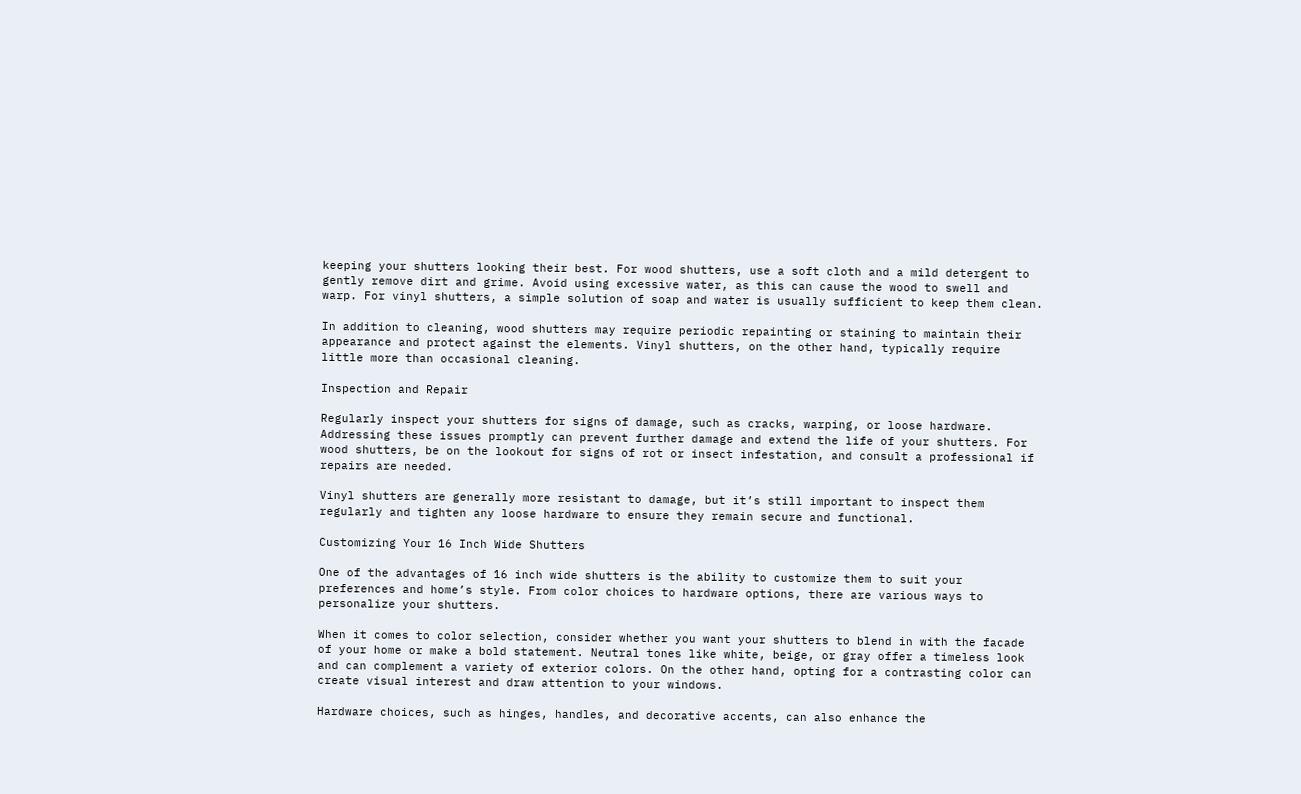keeping your shutters looking their best. For wood shutters, use a soft cloth and a mild detergent to gently remove dirt and grime. Avoid using excessive water, as this can cause the wood to swell and warp. For vinyl shutters, a simple solution of soap and water is usually sufficient to keep them clean.

In addition to cleaning, wood shutters may require periodic repainting or staining to maintain their appearance and protect against the elements. Vinyl shutters, on the other hand, typically require little more than occasional cleaning.

Inspection and Repair

Regularly inspect your shutters for signs of damage, such as cracks, warping, or loose hardware. Addressing these issues promptly can prevent further damage and extend the life of your shutters. For wood shutters, be on the lookout for signs of rot or insect infestation, and consult a professional if repairs are needed.

Vinyl shutters are generally more resistant to damage, but it’s still important to inspect them regularly and tighten any loose hardware to ensure they remain secure and functional.

Customizing Your 16 Inch Wide Shutters

One of the advantages of 16 inch wide shutters is the ability to customize them to suit your preferences and home’s style. From color choices to hardware options, there are various ways to personalize your shutters.

When it comes to color selection, consider whether you want your shutters to blend in with the facade of your home or make a bold statement. Neutral tones like white, beige, or gray offer a timeless look and can complement a variety of exterior colors. On the other hand, opting for a contrasting color can create visual interest and draw attention to your windows.

Hardware choices, such as hinges, handles, and decorative accents, can also enhance the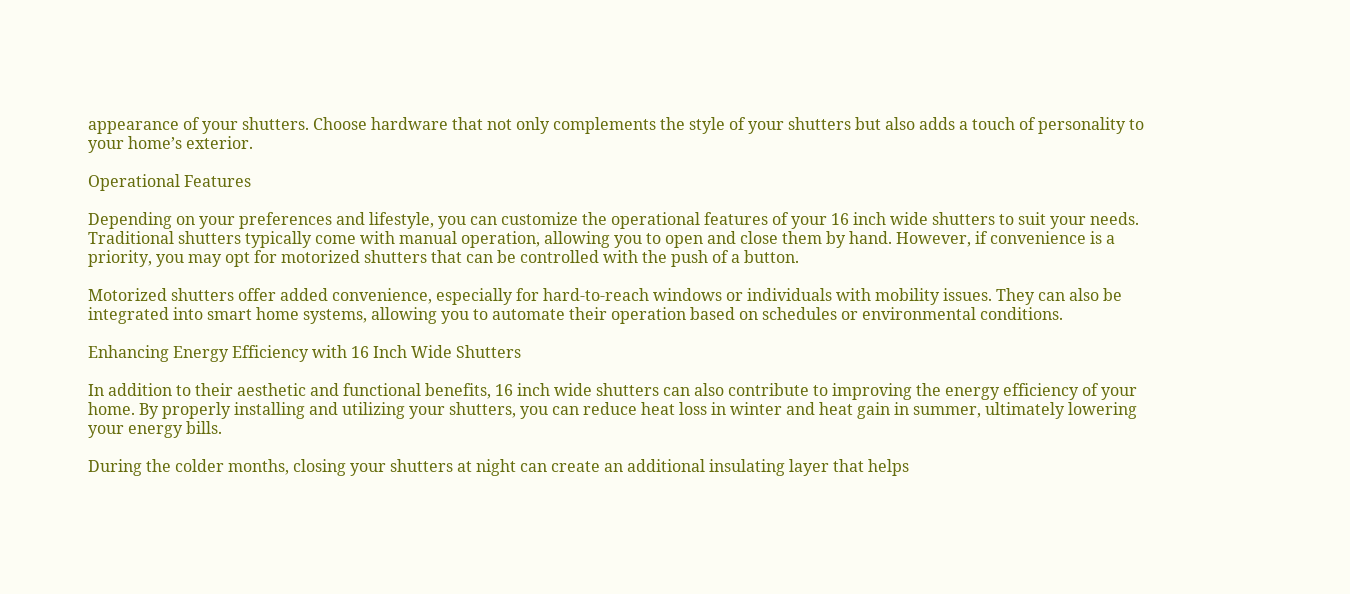appearance of your shutters. Choose hardware that not only complements the style of your shutters but also adds a touch of personality to your home’s exterior.

Operational Features

Depending on your preferences and lifestyle, you can customize the operational features of your 16 inch wide shutters to suit your needs. Traditional shutters typically come with manual operation, allowing you to open and close them by hand. However, if convenience is a priority, you may opt for motorized shutters that can be controlled with the push of a button.

Motorized shutters offer added convenience, especially for hard-to-reach windows or individuals with mobility issues. They can also be integrated into smart home systems, allowing you to automate their operation based on schedules or environmental conditions.

Enhancing Energy Efficiency with 16 Inch Wide Shutters

In addition to their aesthetic and functional benefits, 16 inch wide shutters can also contribute to improving the energy efficiency of your home. By properly installing and utilizing your shutters, you can reduce heat loss in winter and heat gain in summer, ultimately lowering your energy bills.

During the colder months, closing your shutters at night can create an additional insulating layer that helps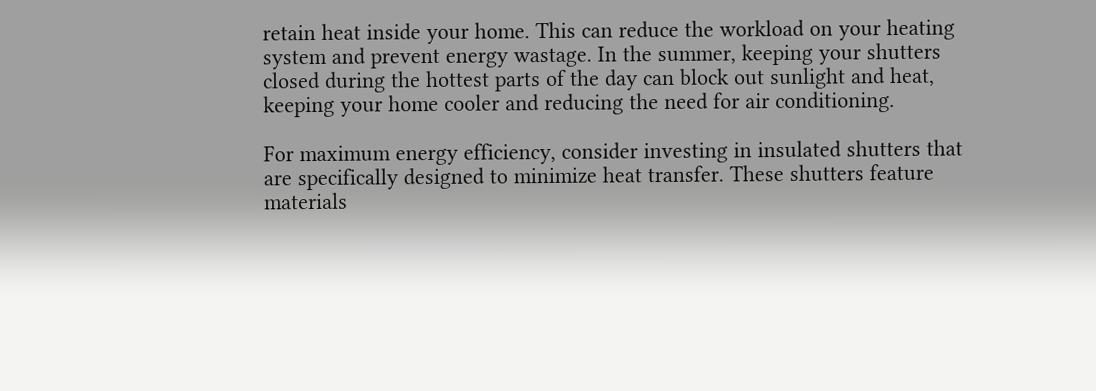retain heat inside your home. This can reduce the workload on your heating system and prevent energy wastage. In the summer, keeping your shutters closed during the hottest parts of the day can block out sunlight and heat, keeping your home cooler and reducing the need for air conditioning.

For maximum energy efficiency, consider investing in insulated shutters that are specifically designed to minimize heat transfer. These shutters feature materials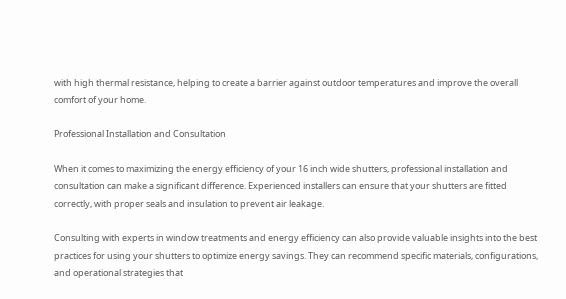with high thermal resistance, helping to create a barrier against outdoor temperatures and improve the overall comfort of your home.

Professional Installation and Consultation

When it comes to maximizing the energy efficiency of your 16 inch wide shutters, professional installation and consultation can make a significant difference. Experienced installers can ensure that your shutters are fitted correctly, with proper seals and insulation to prevent air leakage.

Consulting with experts in window treatments and energy efficiency can also provide valuable insights into the best practices for using your shutters to optimize energy savings. They can recommend specific materials, configurations, and operational strategies that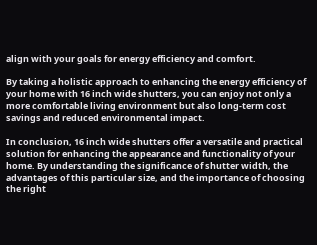align with your goals for energy efficiency and comfort.

By taking a holistic approach to enhancing the energy efficiency of your home with 16 inch wide shutters, you can enjoy not only a more comfortable living environment but also long-term cost savings and reduced environmental impact.

In conclusion, 16 inch wide shutters offer a versatile and practical solution for enhancing the appearance and functionality of your home. By understanding the significance of shutter width, the advantages of this particular size, and the importance of choosing the right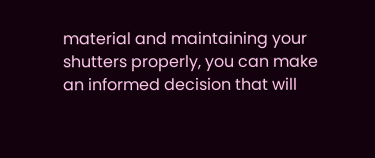material and maintaining your shutters properly, you can make an informed decision that will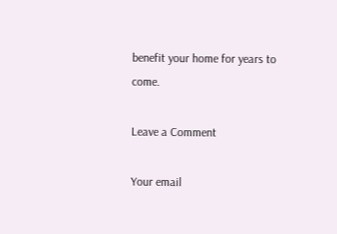benefit your home for years to come.

Leave a Comment

Your email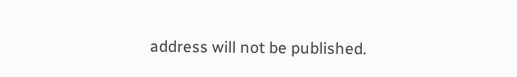address will not be published.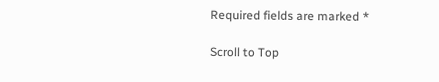Required fields are marked *

Scroll to Top